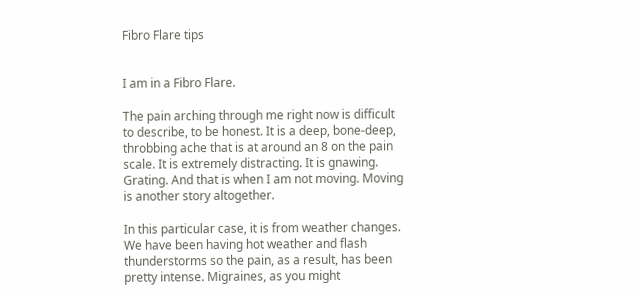Fibro Flare tips


I am in a Fibro Flare.

The pain arching through me right now is difficult to describe, to be honest. It is a deep, bone-deep, throbbing ache that is at around an 8 on the pain scale. It is extremely distracting. It is gnawing. Grating. And that is when I am not moving. Moving is another story altogether.

In this particular case, it is from weather changes. We have been having hot weather and flash thunderstorms so the pain, as a result, has been pretty intense. Migraines, as you might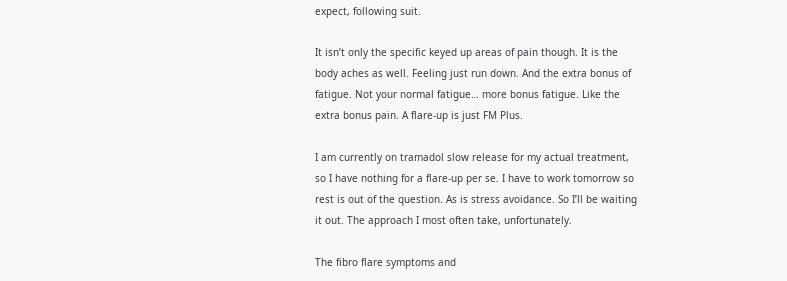expect, following suit.

It isn’t only the specific keyed up areas of pain though. It is the body aches as well. Feeling just run down. And the extra bonus of fatigue. Not your normal fatigue… more bonus fatigue. Like the extra bonus pain. A flare-up is just FM Plus.

I am currently on tramadol slow release for my actual treatment, so I have nothing for a flare-up per se. I have to work tomorrow so rest is out of the question. As is stress avoidance. So I’ll be waiting it out. The approach I most often take, unfortunately.

The fibro flare symptoms and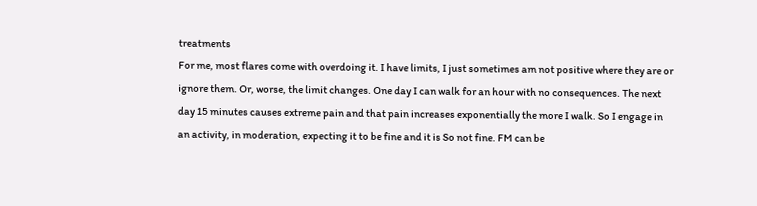treatments
For me, most flares come with overdoing it. I have limits, I just sometimes am not positive where they are or ignore them. Or, worse, the limit changes. One day I can walk for an hour with no consequences. The next day 15 minutes causes extreme pain and that pain increases exponentially the more I walk. So I engage in an activity, in moderation, expecting it to be fine and it is So not fine. FM can be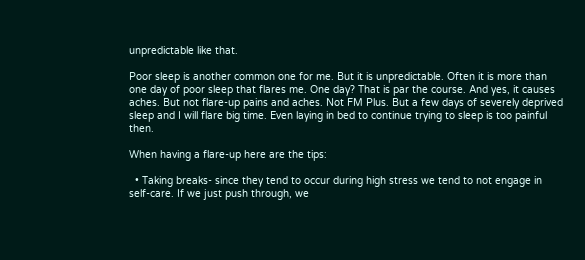unpredictable like that.

Poor sleep is another common one for me. But it is unpredictable. Often it is more than one day of poor sleep that flares me. One day? That is par the course. And yes, it causes aches. But not flare-up pains and aches. Not FM Plus. But a few days of severely deprived sleep and I will flare big time. Even laying in bed to continue trying to sleep is too painful then.

When having a flare-up here are the tips:

  • Taking breaks- since they tend to occur during high stress we tend to not engage in self-care. If we just push through, we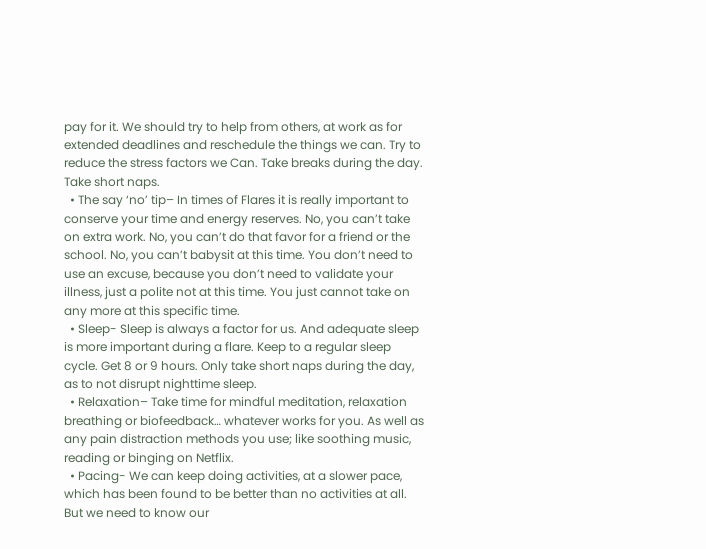pay for it. We should try to help from others, at work as for extended deadlines and reschedule the things we can. Try to reduce the stress factors we Can. Take breaks during the day. Take short naps.
  • The say ‘no’ tip– In times of Flares it is really important to conserve your time and energy reserves. No, you can’t take on extra work. No, you can’t do that favor for a friend or the school. No, you can’t babysit at this time. You don’t need to use an excuse, because you don’t need to validate your illness, just a polite not at this time. You just cannot take on any more at this specific time.
  • Sleep- Sleep is always a factor for us. And adequate sleep is more important during a flare. Keep to a regular sleep cycle. Get 8 or 9 hours. Only take short naps during the day, as to not disrupt nighttime sleep.
  • Relaxation– Take time for mindful meditation, relaxation breathing or biofeedback… whatever works for you. As well as any pain distraction methods you use; like soothing music, reading or binging on Netflix.
  • Pacing- We can keep doing activities, at a slower pace, which has been found to be better than no activities at all. But we need to know our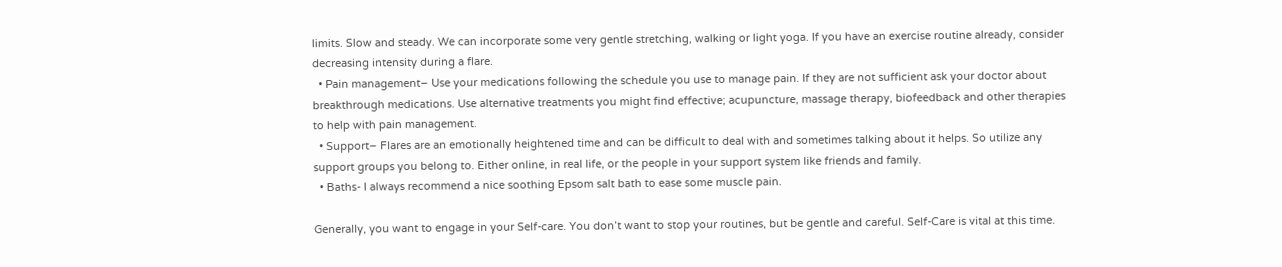limits. Slow and steady. We can incorporate some very gentle stretching, walking or light yoga. If you have an exercise routine already, consider decreasing intensity during a flare.
  • Pain management– Use your medications following the schedule you use to manage pain. If they are not sufficient ask your doctor about breakthrough medications. Use alternative treatments you might find effective; acupuncture, massage therapy, biofeedback and other therapies to help with pain management.
  • Support– Flares are an emotionally heightened time and can be difficult to deal with and sometimes talking about it helps. So utilize any support groups you belong to. Either online, in real life, or the people in your support system like friends and family.
  • Baths- I always recommend a nice soothing Epsom salt bath to ease some muscle pain.

Generally, you want to engage in your Self-care. You don’t want to stop your routines, but be gentle and careful. Self-Care is vital at this time.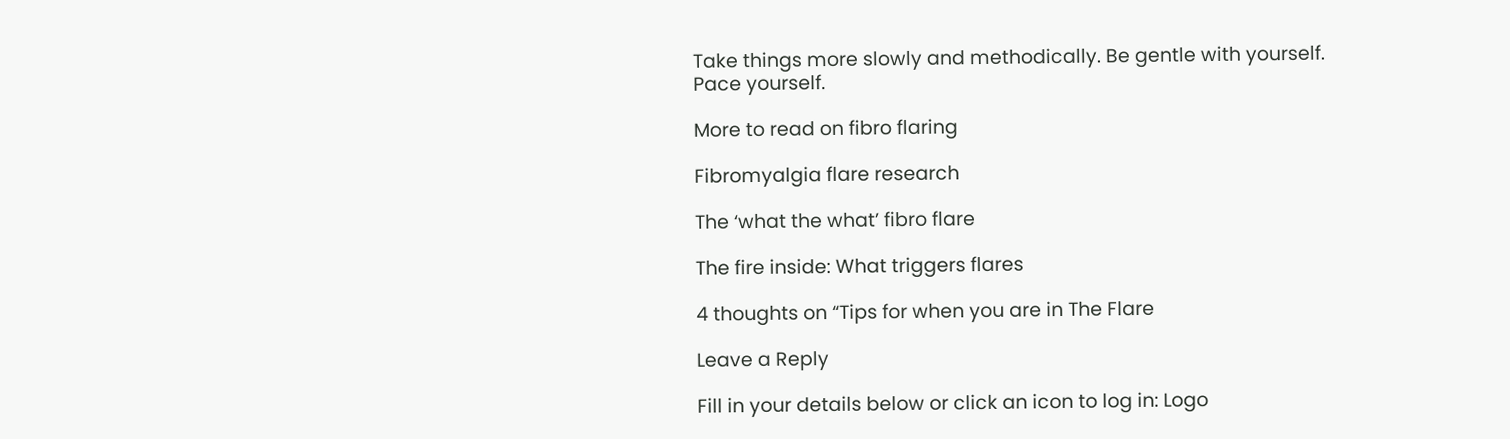Take things more slowly and methodically. Be gentle with yourself. Pace yourself.

More to read on fibro flaring

Fibromyalgia flare research

The ‘what the what’ fibro flare

The fire inside: What triggers flares

4 thoughts on “Tips for when you are in The Flare

Leave a Reply

Fill in your details below or click an icon to log in: Logo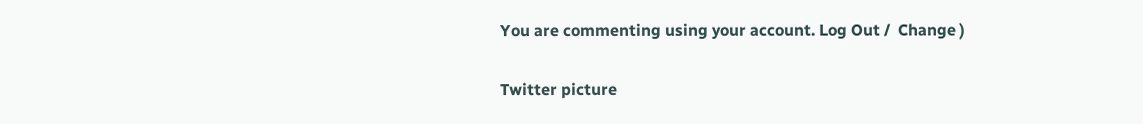You are commenting using your account. Log Out /  Change )

Twitter picture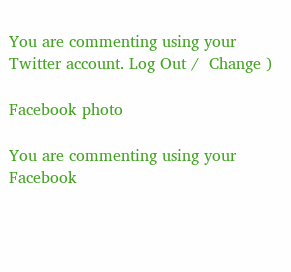You are commenting using your Twitter account. Log Out /  Change )

Facebook photo

You are commenting using your Facebook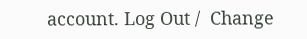account. Log Out /  Change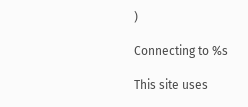)

Connecting to %s

This site uses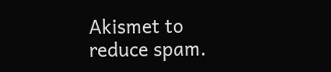Akismet to reduce spam.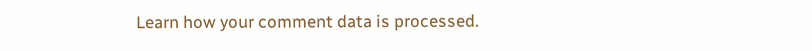Learn how your comment data is processed.